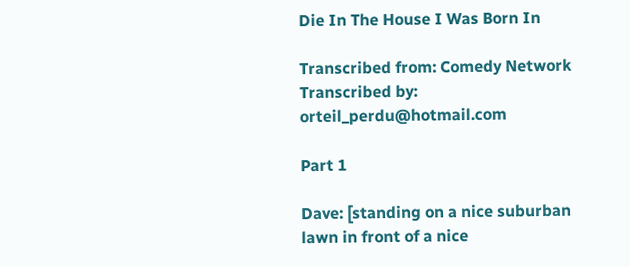Die In The House I Was Born In

Transcribed from: Comedy Network
Transcribed by: orteil_perdu@hotmail.com

Part 1

Dave: [standing on a nice suburban lawn in front of a nice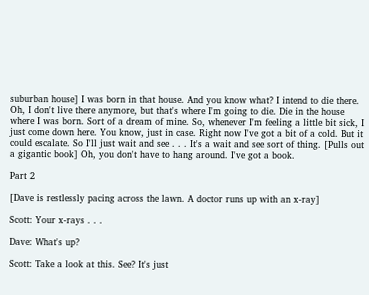suburban house] I was born in that house. And you know what? I intend to die there. Oh, I don't live there anymore, but that's where I'm going to die. Die in the house where I was born. Sort of a dream of mine. So, whenever I'm feeling a little bit sick, I just come down here. You know, just in case. Right now I've got a bit of a cold. But it could escalate. So I'll just wait and see . . . It's a wait and see sort of thing. [Pulls out a gigantic book] Oh, you don't have to hang around. I've got a book.

Part 2

[Dave is restlessly pacing across the lawn. A doctor runs up with an x-ray]

Scott: Your x-rays . . .

Dave: What's up?

Scott: Take a look at this. See? It's just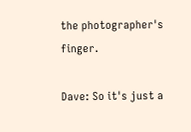the photographer's finger.

Dave: So it's just a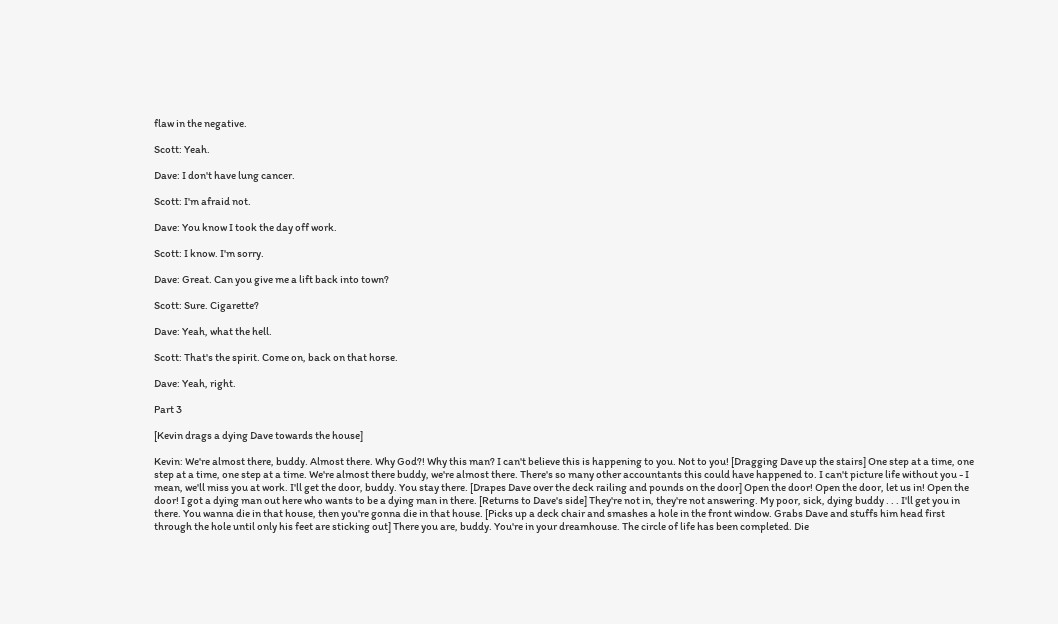flaw in the negative.

Scott: Yeah.

Dave: I don't have lung cancer.

Scott: I'm afraid not.

Dave: You know I took the day off work.

Scott: I know. I'm sorry.

Dave: Great. Can you give me a lift back into town?

Scott: Sure. Cigarette?

Dave: Yeah, what the hell.

Scott: That's the spirit. Come on, back on that horse.

Dave: Yeah, right.

Part 3

[Kevin drags a dying Dave towards the house]

Kevin: We're almost there, buddy. Almost there. Why God?! Why this man? I can't believe this is happening to you. Not to you! [Dragging Dave up the stairs] One step at a time, one step at a time, one step at a time. We're almost there buddy, we're almost there. There's so many other accountants this could have happened to. I can't picture life without you - I mean, we'll miss you at work. I'll get the door, buddy. You stay there. [Drapes Dave over the deck railing and pounds on the door] Open the door! Open the door, let us in! Open the door! I got a dying man out here who wants to be a dying man in there. [Returns to Dave's side] They're not in, they're not answering. My poor, sick, dying buddy . . . I'll get you in there. You wanna die in that house, then you're gonna die in that house. [Picks up a deck chair and smashes a hole in the front window. Grabs Dave and stuffs him head first through the hole until only his feet are sticking out] There you are, buddy. You're in your dreamhouse. The circle of life has been completed. Die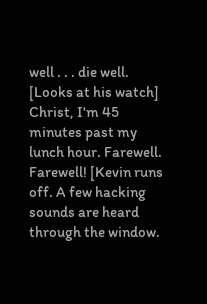well . . . die well. [Looks at his watch] Christ, I'm 45 minutes past my lunch hour. Farewell. Farewell! [Kevin runs off. A few hacking sounds are heard through the window.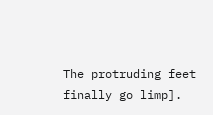The protruding feet finally go limp].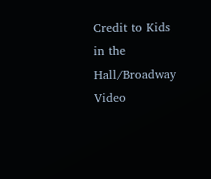Credit to Kids in the Hall/Broadway Video